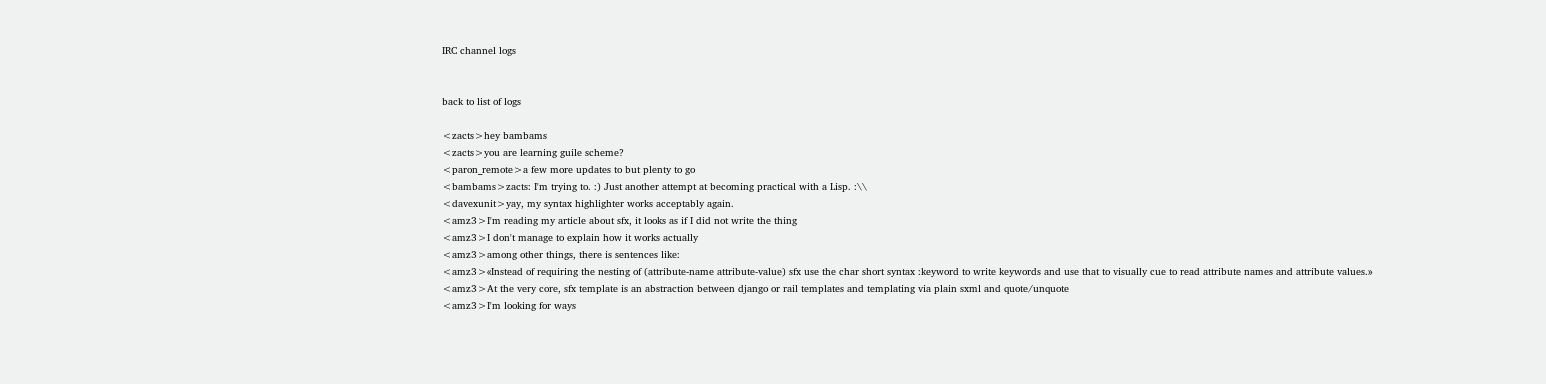IRC channel logs


back to list of logs

<zacts>hey bambams
<zacts>you are learning guile scheme?
<paron_remote>a few more updates to but plenty to go
<bambams>zacts: I'm trying to. :) Just another attempt at becoming practical with a Lisp. :\\
<davexunit>yay, my syntax highlighter works acceptably again.
<amz3>I'm reading my article about sfx, it looks as if I did not write the thing
<amz3>I don't manage to explain how it works actually
<amz3>among other things, there is sentences like:
<amz3>«Instead of requiring the nesting of (attribute-name attribute-value) sfx use the char short syntax :keyword to write keywords and use that to visually cue to read attribute names and attribute values.»
<amz3>At the very core, sfx template is an abstraction between django or rail templates and templating via plain sxml and quote/unquote
<amz3>I'm looking for ways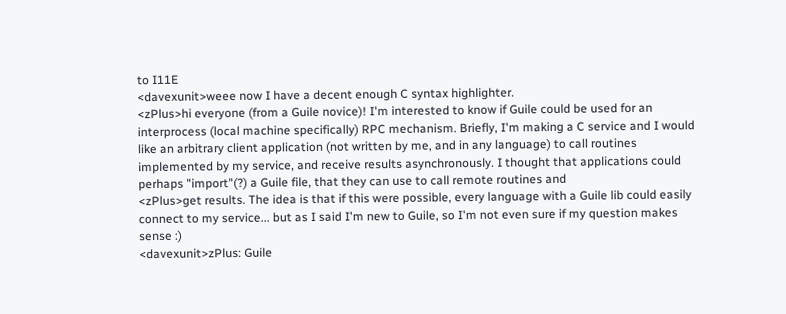to I11E
<davexunit>weee now I have a decent enough C syntax highlighter.
<zPlus>hi everyone (from a Guile novice)! I'm interested to know if Guile could be used for an interprocess (local machine specifically) RPC mechanism. Briefly, I'm making a C service and I would like an arbitrary client application (not written by me, and in any language) to call routines implemented by my service, and receive results asynchronously. I thought that applications could perhaps "import"(?) a Guile file, that they can use to call remote routines and
<zPlus>get results. The idea is that if this were possible, every language with a Guile lib could easily connect to my service... but as I said I'm new to Guile, so I'm not even sure if my question makes sense :)
<davexunit>zPlus: Guile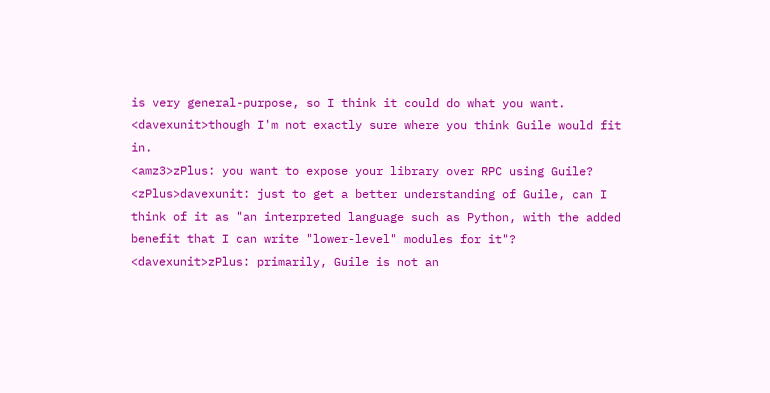is very general-purpose, so I think it could do what you want.
<davexunit>though I'm not exactly sure where you think Guile would fit in.
<amz3>zPlus: you want to expose your library over RPC using Guile?
<zPlus>davexunit: just to get a better understanding of Guile, can I think of it as "an interpreted language such as Python, with the added benefit that I can write "lower-level" modules for it"?
<davexunit>zPlus: primarily, Guile is not an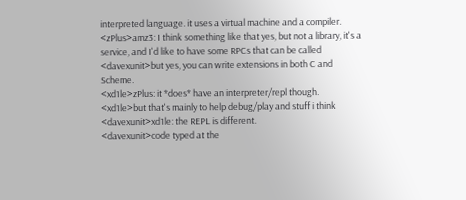interpreted language. it uses a virtual machine and a compiler.
<zPlus>amz3: I think something like that yes, but not a library, it's a service, and I'd like to have some RPCs that can be called
<davexunit>but yes, you can write extensions in both C and Scheme.
<xd1le>zPlus: it *does* have an interpreter/repl though.
<xd1le>but that's mainly to help debug/play and stuff i think
<davexunit>xd1le: the REPL is different.
<davexunit>code typed at the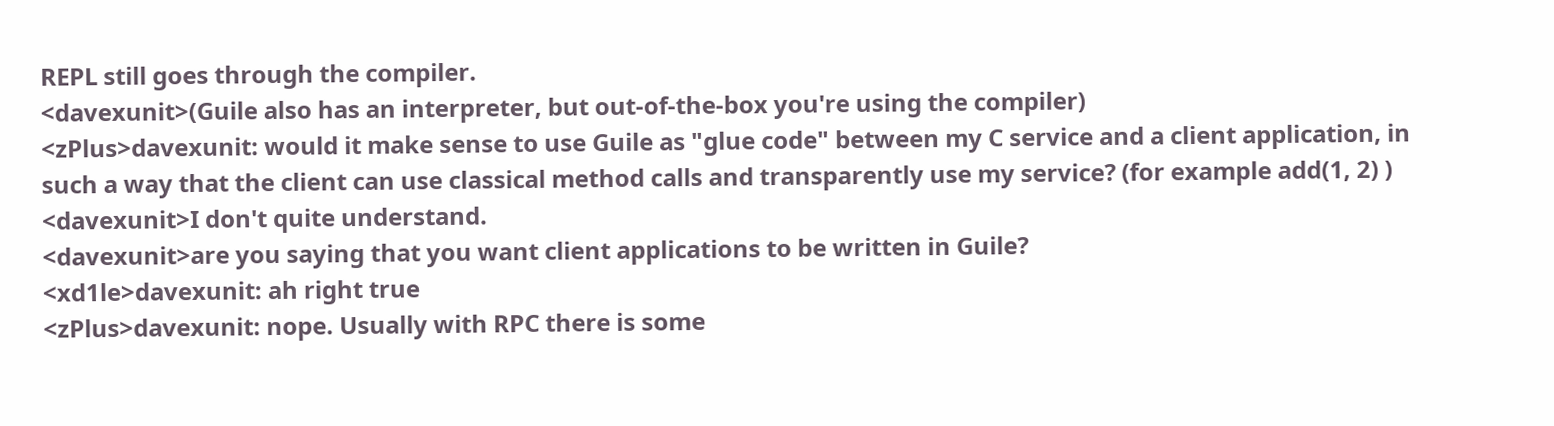REPL still goes through the compiler.
<davexunit>(Guile also has an interpreter, but out-of-the-box you're using the compiler)
<zPlus>davexunit: would it make sense to use Guile as "glue code" between my C service and a client application, in such a way that the client can use classical method calls and transparently use my service? (for example add(1, 2) )
<davexunit>I don't quite understand.
<davexunit>are you saying that you want client applications to be written in Guile?
<xd1le>davexunit: ah right true
<zPlus>davexunit: nope. Usually with RPC there is some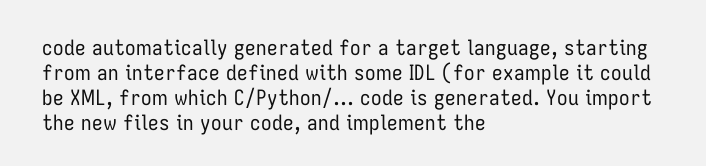code automatically generated for a target language, starting from an interface defined with some IDL (for example it could be XML, from which C/Python/... code is generated. You import the new files in your code, and implement the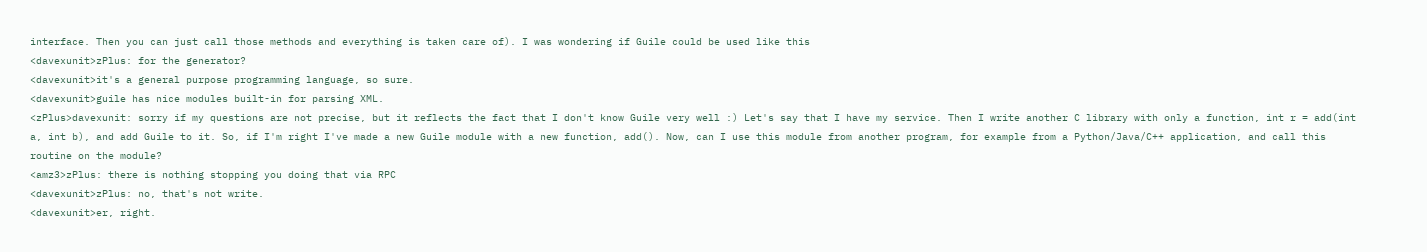interface. Then you can just call those methods and everything is taken care of). I was wondering if Guile could be used like this
<davexunit>zPlus: for the generator?
<davexunit>it's a general purpose programming language, so sure.
<davexunit>guile has nice modules built-in for parsing XML.
<zPlus>davexunit: sorry if my questions are not precise, but it reflects the fact that I don't know Guile very well :) Let's say that I have my service. Then I write another C library with only a function, int r = add(int a, int b), and add Guile to it. So, if I'm right I've made a new Guile module with a new function, add(). Now, can I use this module from another program, for example from a Python/Java/C++ application, and call this routine on the module?
<amz3>zPlus: there is nothing stopping you doing that via RPC
<davexunit>zPlus: no, that's not write.
<davexunit>er, right.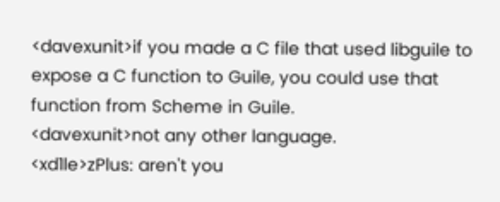<davexunit>if you made a C file that used libguile to expose a C function to Guile, you could use that function from Scheme in Guile.
<davexunit>not any other language.
<xd1le>zPlus: aren't you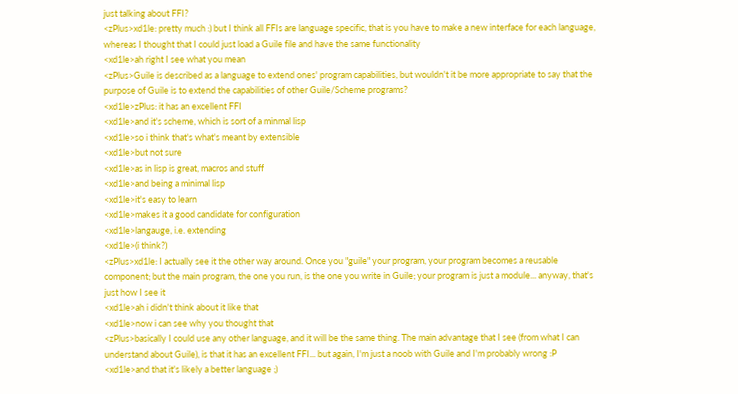just talking about FFI?
<zPlus>xd1le: pretty much :) but I think all FFIs are language specific, that is you have to make a new interface for each language, whereas I thought that I could just load a Guile file and have the same functionality
<xd1le>ah right I see what you mean
<zPlus>Guile is described as a language to extend ones' program capabilities, but wouldn't it be more appropriate to say that the purpose of Guile is to extend the capabilities of other Guile/Scheme programs?
<xd1le>zPlus: it has an excellent FFI
<xd1le>and it's scheme, which is sort of a minmal lisp
<xd1le>so i think that's what's meant by extensible
<xd1le>but not sure
<xd1le>as in lisp is great, macros and stuff
<xd1le>and being a minimal lisp
<xd1le>it's easy to learn
<xd1le>makes it a good candidate for configuration
<xd1le>langauge, i.e. extending
<xd1le>(i think?)
<zPlus>xd1le: I actually see it the other way around. Once you "guile" your program, your program becomes a reusable component; but the main program, the one you run, is the one you write in Guile; your program is just a module... anyway, that's just how I see it
<xd1le>ah i didn't think about it like that
<xd1le>now i can see why you thought that
<zPlus>basically I could use any other language, and it will be the same thing. The main advantage that I see (from what I can understand about Guile), is that it has an excellent FFI... but again, I'm just a noob with Guile and I'm probably wrong :P
<xd1le>and that it's likely a better language ;)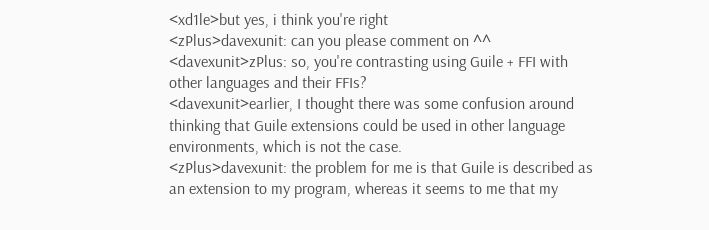<xd1le>but yes, i think you're right
<zPlus>davexunit: can you please comment on ^^
<davexunit>zPlus: so, you're contrasting using Guile + FFI with other languages and their FFIs?
<davexunit>earlier, I thought there was some confusion around thinking that Guile extensions could be used in other language environments, which is not the case.
<zPlus>davexunit: the problem for me is that Guile is described as an extension to my program, whereas it seems to me that my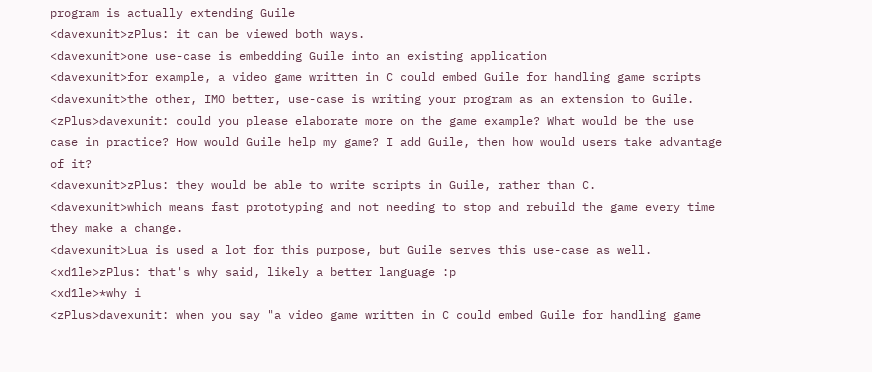program is actually extending Guile
<davexunit>zPlus: it can be viewed both ways.
<davexunit>one use-case is embedding Guile into an existing application
<davexunit>for example, a video game written in C could embed Guile for handling game scripts
<davexunit>the other, IMO better, use-case is writing your program as an extension to Guile.
<zPlus>davexunit: could you please elaborate more on the game example? What would be the use case in practice? How would Guile help my game? I add Guile, then how would users take advantage of it?
<davexunit>zPlus: they would be able to write scripts in Guile, rather than C.
<davexunit>which means fast prototyping and not needing to stop and rebuild the game every time they make a change.
<davexunit>Lua is used a lot for this purpose, but Guile serves this use-case as well.
<xd1le>zPlus: that's why said, likely a better language :p
<xd1le>*why i
<zPlus>davexunit: when you say "a video game written in C could embed Guile for handling game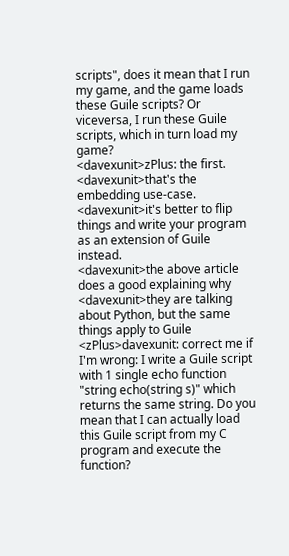scripts", does it mean that I run my game, and the game loads these Guile scripts? Or viceversa, I run these Guile scripts, which in turn load my game?
<davexunit>zPlus: the first.
<davexunit>that's the embedding use-case.
<davexunit>it's better to flip things and write your program as an extension of Guile instead.
<davexunit>the above article does a good explaining why
<davexunit>they are talking about Python, but the same things apply to Guile
<zPlus>davexunit: correct me if I'm wrong: I write a Guile script with 1 single echo function "string echo(string s)" which returns the same string. Do you mean that I can actually load this Guile script from my C program and execute the function?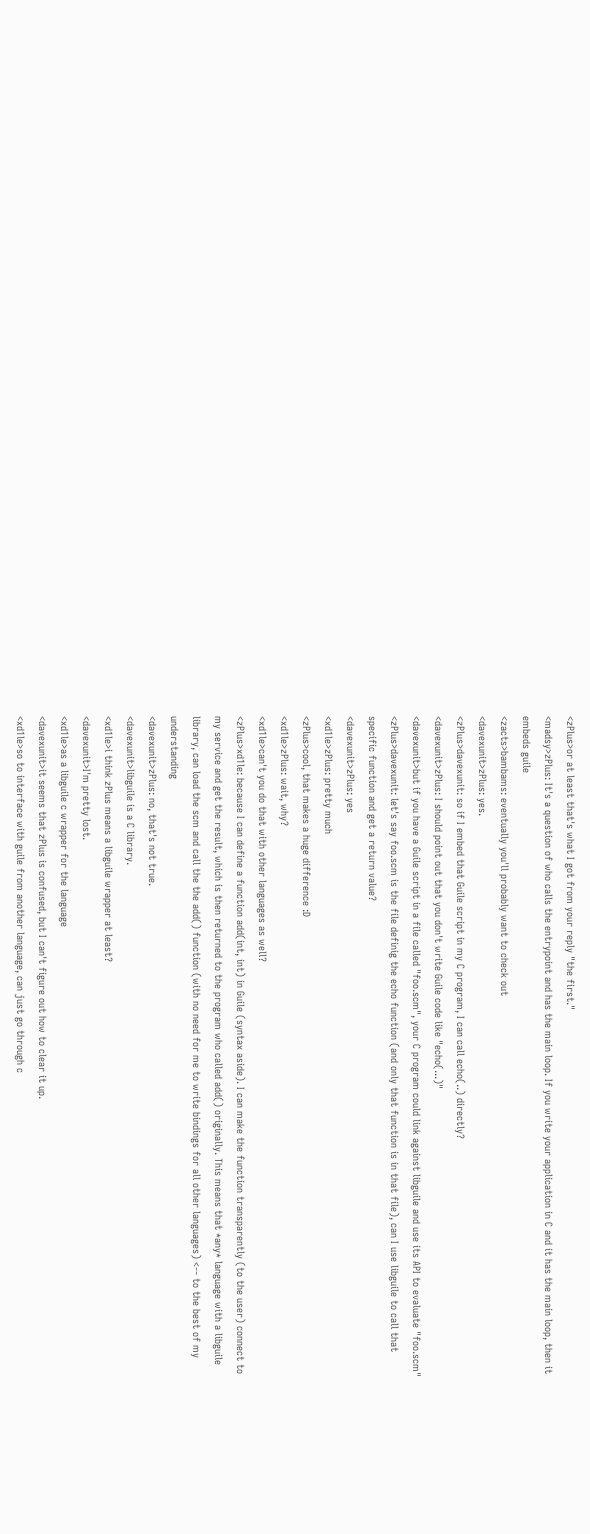<zPlus>or at least that's what I got from your reply "the first."
<madsy>zPlus: It's a question of who calls the entrypoint and has the main loop. If you write your application in C and it has the main loop, then it embeds guile
<zacts>bambams: eventually you'll probably want to check out
<davexunit>zPlus: yes.
<zPlus>davexunit: so if I embed that Guile script in my C program, I can call echo(..) directly?
<davexunit>zPlus: I should point out that you don't write Guile code like "echo(...)"
<davexunit>but if you have a Guile script in a file called "foo.scm", your C program could link against libguile and use its API to evaluate "foo.scm"
<zPlus>davexunit: let's say foo.scm is the file definig the echo function (and only that function is in that file), can I use libguile to call that specific function and get a return value?
<davexunit>zPlus: yes
<xd1le>zPlus: pretty much
<zPlus>cool, that makes a huge difference :D
<xd1le>zPlus: wait, why?
<xd1le>can't you do that with other languages as well?
<zPlus>xd1le: because I can define a function add(int, int) in Guile (syntax aside). I can make the function transparently (to the user) connect to my service and get the result, which is then returned to the program who called add() originally. This means that *any* language with a libguile library, can load the scm and call the the add() function (with no need for me to write bindings for all other languages) <-- to the best of my understanding
<davexunit>zPlus: no, that's not true.
<davexunit>libguile is a C library.
<xd1le>i think zPlus means a libguile wrapper at least?
<davexunit>I'm pretty lost.
<xd1le>as a libguile c wrapper for the language
<davexunit>it seems that zPlus is confused, but I can't figure out how to clear it up.
<xd1le>so to interface with guile from another language, can just go through c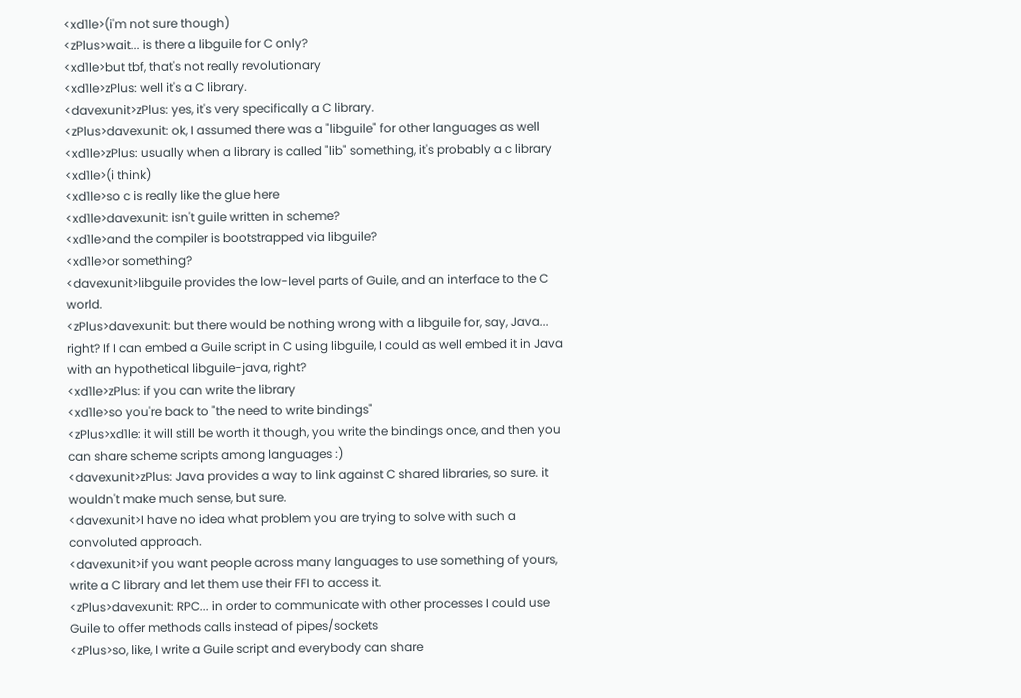<xd1le>(i'm not sure though)
<zPlus>wait... is there a libguile for C only?
<xd1le>but tbf, that's not really revolutionary
<xd1le>zPlus: well it's a C library.
<davexunit>zPlus: yes, it's very specifically a C library.
<zPlus>davexunit: ok, I assumed there was a "libguile" for other languages as well
<xd1le>zPlus: usually when a library is called "lib" something, it's probably a c library
<xd1le>(i think)
<xd1le>so c is really like the glue here
<xd1le>davexunit: isn't guile written in scheme?
<xd1le>and the compiler is bootstrapped via libguile?
<xd1le>or something?
<davexunit>libguile provides the low-level parts of Guile, and an interface to the C world.
<zPlus>davexunit: but there would be nothing wrong with a libguile for, say, Java... right? If I can embed a Guile script in C using libguile, I could as well embed it in Java with an hypothetical libguile-java, right?
<xd1le>zPlus: if you can write the library
<xd1le>so you're back to "the need to write bindings"
<zPlus>xd1le: it will still be worth it though, you write the bindings once, and then you can share scheme scripts among languages :)
<davexunit>zPlus: Java provides a way to link against C shared libraries, so sure. it wouldn't make much sense, but sure.
<davexunit>I have no idea what problem you are trying to solve with such a convoluted approach.
<davexunit>if you want people across many languages to use something of yours, write a C library and let them use their FFI to access it.
<zPlus>davexunit: RPC... in order to communicate with other processes I could use Guile to offer methods calls instead of pipes/sockets
<zPlus>so, like, I write a Guile script and everybody can share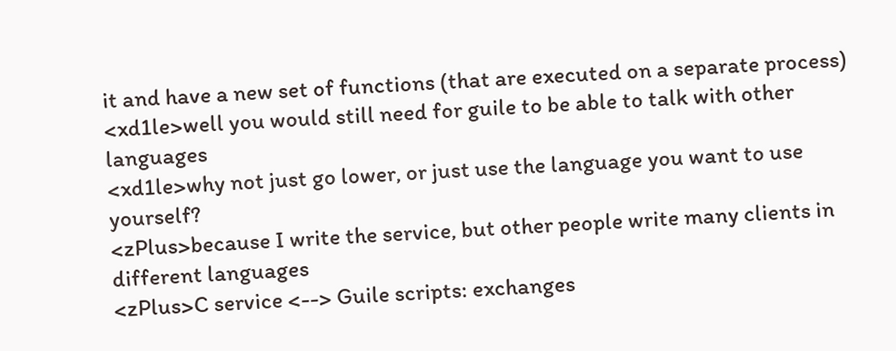it and have a new set of functions (that are executed on a separate process)
<xd1le>well you would still need for guile to be able to talk with other languages
<xd1le>why not just go lower, or just use the language you want to use yourself?
<zPlus>because I write the service, but other people write many clients in different languages
<zPlus>C service <--> Guile scripts: exchanges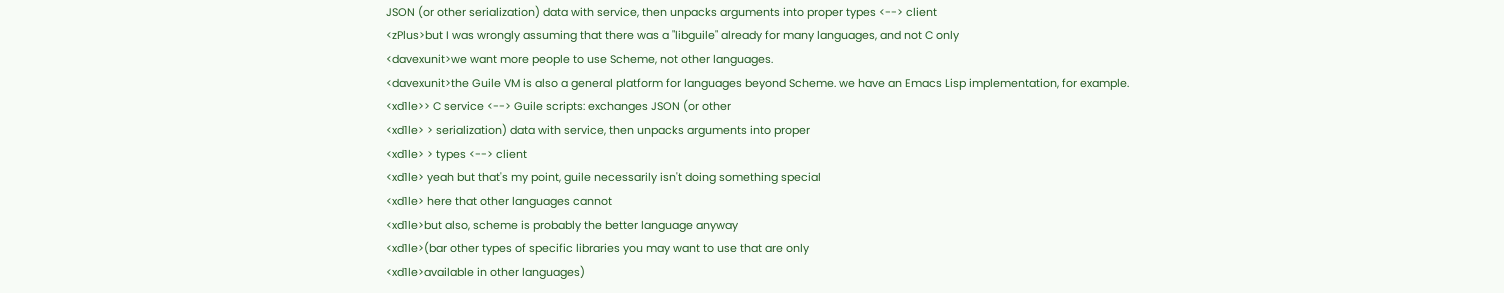JSON (or other serialization) data with service, then unpacks arguments into proper types <--> client
<zPlus>but I was wrongly assuming that there was a "libguile" already for many languages, and not C only
<davexunit>we want more people to use Scheme, not other languages.
<davexunit>the Guile VM is also a general platform for languages beyond Scheme. we have an Emacs Lisp implementation, for example.
<xd1le>> C service <--> Guile scripts: exchanges JSON (or other
<xd1le> > serialization) data with service, then unpacks arguments into proper
<xd1le> > types <--> client
<xd1le> yeah but that's my point, guile necessarily isn't doing something special
<xd1le> here that other languages cannot
<xd1le>but also, scheme is probably the better language anyway
<xd1le>(bar other types of specific libraries you may want to use that are only
<xd1le>available in other languages)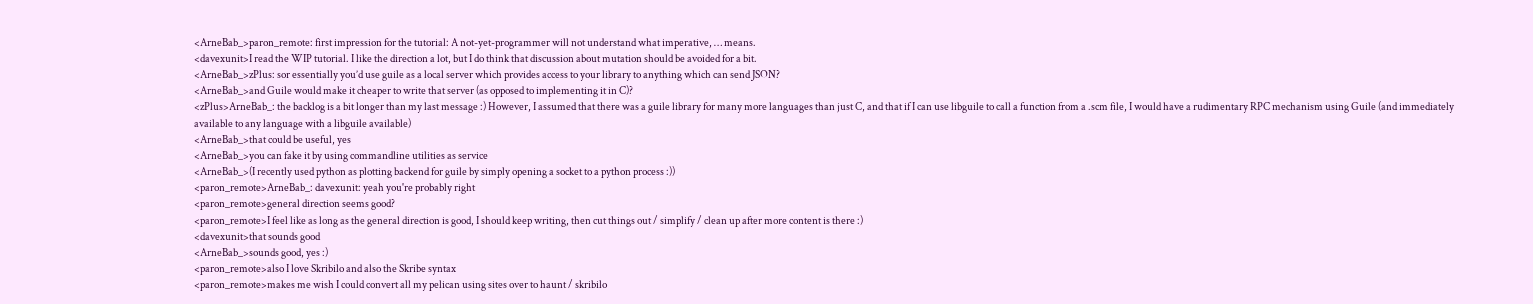<ArneBab_>paron_remote: first impression for the tutorial: A not-yet-programmer will not understand what imperative, … means.
<davexunit>I read the WIP tutorial. I like the direction a lot, but I do think that discussion about mutation should be avoided for a bit.
<ArneBab_>zPlus: sor essentially you’d use guile as a local server which provides access to your library to anything which can send JSON?
<ArneBab_>and Guile would make it cheaper to write that server (as opposed to implementing it in C)?
<zPlus>ArneBab_: the backlog is a bit longer than my last message :) However, I assumed that there was a guile library for many more languages than just C, and that if I can use libguile to call a function from a .scm file, I would have a rudimentary RPC mechanism using Guile (and immediately available to any language with a libguile available)
<ArneBab_>that could be useful, yes
<ArneBab_>you can fake it by using commandline utilities as service
<ArneBab_>(I recently used python as plotting backend for guile by simply opening a socket to a python process :))
<paron_remote>ArneBab_: davexunit: yeah you're probably right
<paron_remote>general direction seems good?
<paron_remote>I feel like as long as the general direction is good, I should keep writing, then cut things out / simplify / clean up after more content is there :)
<davexunit>that sounds good
<ArneBab_>sounds good, yes :)
<paron_remote>also I love Skribilo and also the Skribe syntax
<paron_remote>makes me wish I could convert all my pelican using sites over to haunt / skribilo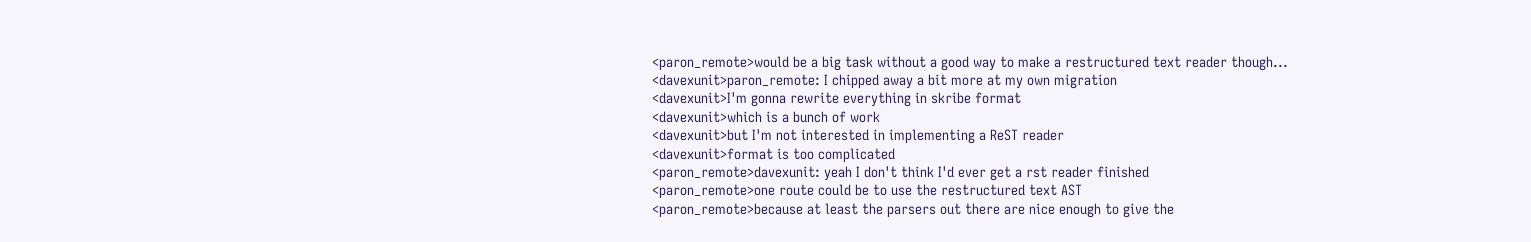<paron_remote>would be a big task without a good way to make a restructured text reader though...
<davexunit>paron_remote: I chipped away a bit more at my own migration
<davexunit>I'm gonna rewrite everything in skribe format
<davexunit>which is a bunch of work
<davexunit>but I'm not interested in implementing a ReST reader
<davexunit>format is too complicated
<paron_remote>davexunit: yeah I don't think I'd ever get a rst reader finished
<paron_remote>one route could be to use the restructured text AST
<paron_remote>because at least the parsers out there are nice enough to give the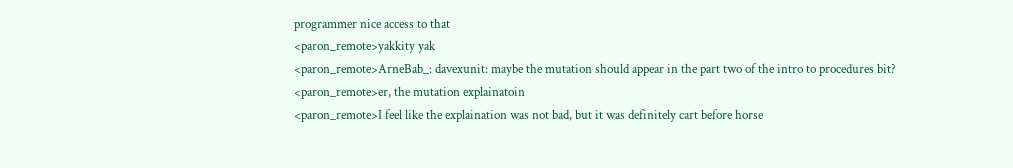programmer nice access to that
<paron_remote>yakkity yak
<paron_remote>ArneBab_: davexunit: maybe the mutation should appear in the part two of the intro to procedures bit?
<paron_remote>er, the mutation explainatoin
<paron_remote>I feel like the explaination was not bad, but it was definitely cart before horse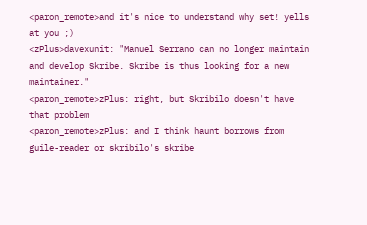<paron_remote>and it's nice to understand why set! yells at you ;)
<zPlus>davexunit: "Manuel Serrano can no longer maintain and develop Skribe. Skribe is thus looking for a new maintainer."
<paron_remote>zPlus: right, but Skribilo doesn't have that problem
<paron_remote>zPlus: and I think haunt borrows from guile-reader or skribilo's skribe